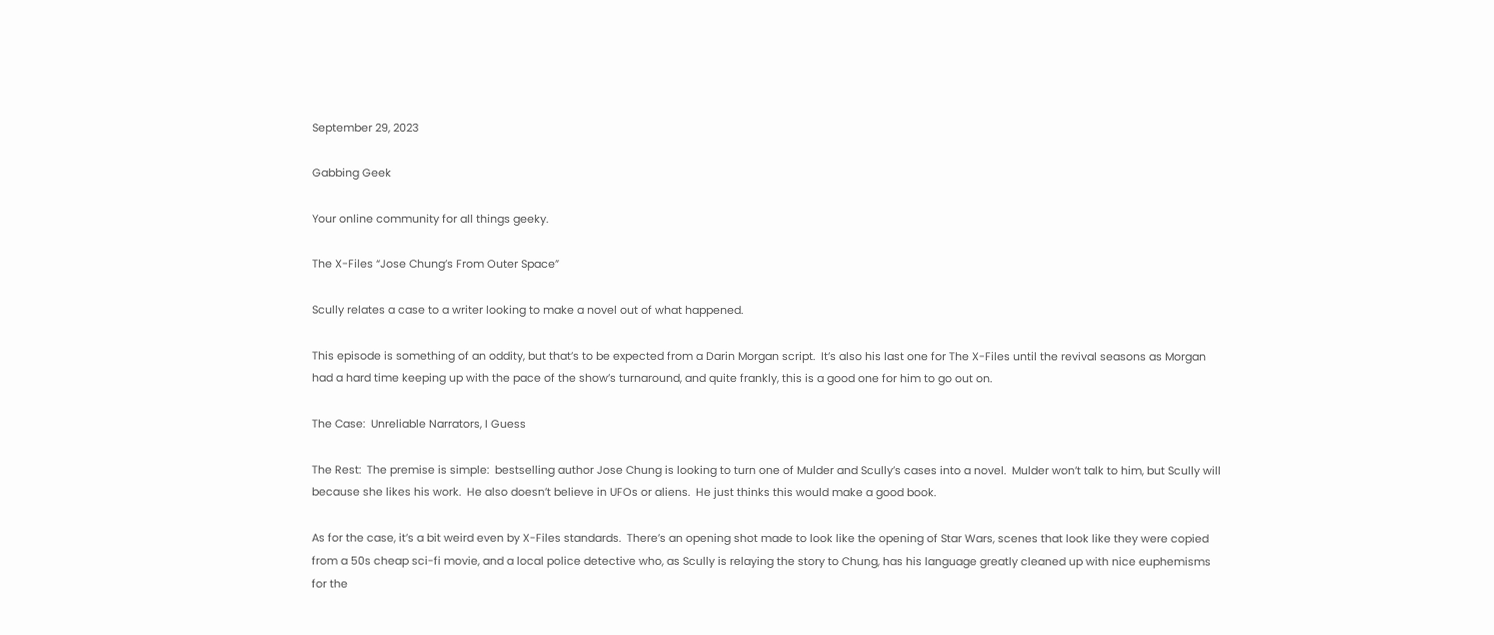September 29, 2023

Gabbing Geek

Your online community for all things geeky.

The X-Files “Jose Chung’s From Outer Space”

Scully relates a case to a writer looking to make a novel out of what happened.

This episode is something of an oddity, but that’s to be expected from a Darin Morgan script.  It’s also his last one for The X-Files until the revival seasons as Morgan had a hard time keeping up with the pace of the show’s turnaround, and quite frankly, this is a good one for him to go out on.

The Case:  Unreliable Narrators, I Guess

The Rest:  The premise is simple:  bestselling author Jose Chung is looking to turn one of Mulder and Scully’s cases into a novel.  Mulder won’t talk to him, but Scully will because she likes his work.  He also doesn’t believe in UFOs or aliens.  He just thinks this would make a good book.

As for the case, it’s a bit weird even by X-Files standards.  There’s an opening shot made to look like the opening of Star Wars, scenes that look like they were copied from a 50s cheap sci-fi movie, and a local police detective who, as Scully is relaying the story to Chung, has his language greatly cleaned up with nice euphemisms for the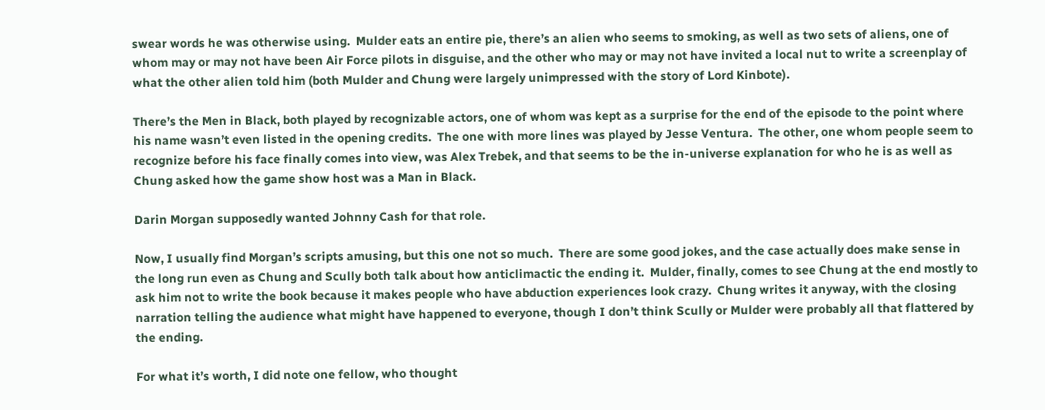swear words he was otherwise using.  Mulder eats an entire pie, there’s an alien who seems to smoking, as well as two sets of aliens, one of whom may or may not have been Air Force pilots in disguise, and the other who may or may not have invited a local nut to write a screenplay of what the other alien told him (both Mulder and Chung were largely unimpressed with the story of Lord Kinbote).

There’s the Men in Black, both played by recognizable actors, one of whom was kept as a surprise for the end of the episode to the point where his name wasn’t even listed in the opening credits.  The one with more lines was played by Jesse Ventura.  The other, one whom people seem to recognize before his face finally comes into view, was Alex Trebek, and that seems to be the in-universe explanation for who he is as well as Chung asked how the game show host was a Man in Black.

Darin Morgan supposedly wanted Johnny Cash for that role.

Now, I usually find Morgan’s scripts amusing, but this one not so much.  There are some good jokes, and the case actually does make sense in the long run even as Chung and Scully both talk about how anticlimactic the ending it.  Mulder, finally, comes to see Chung at the end mostly to ask him not to write the book because it makes people who have abduction experiences look crazy.  Chung writes it anyway, with the closing narration telling the audience what might have happened to everyone, though I don’t think Scully or Mulder were probably all that flattered by the ending.

For what it’s worth, I did note one fellow, who thought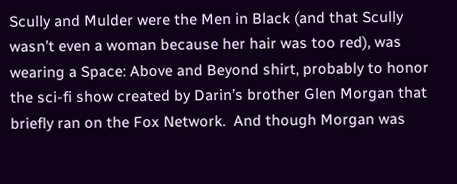Scully and Mulder were the Men in Black (and that Scully wasn’t even a woman because her hair was too red), was wearing a Space: Above and Beyond shirt, probably to honor the sci-fi show created by Darin’s brother Glen Morgan that briefly ran on the Fox Network.  And though Morgan was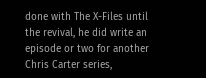done with The X-Files until the revival, he did write an episode or two for another Chris Carter series,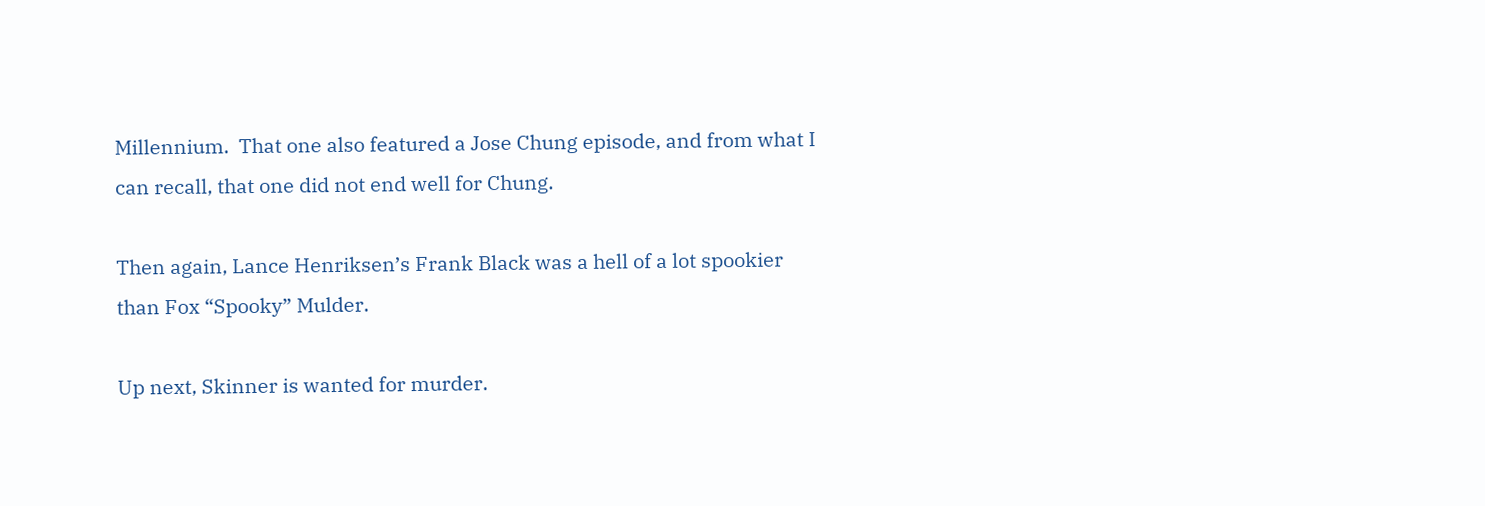Millennium.  That one also featured a Jose Chung episode, and from what I can recall, that one did not end well for Chung.

Then again, Lance Henriksen’s Frank Black was a hell of a lot spookier than Fox “Spooky” Mulder.

Up next, Skinner is wanted for murder.